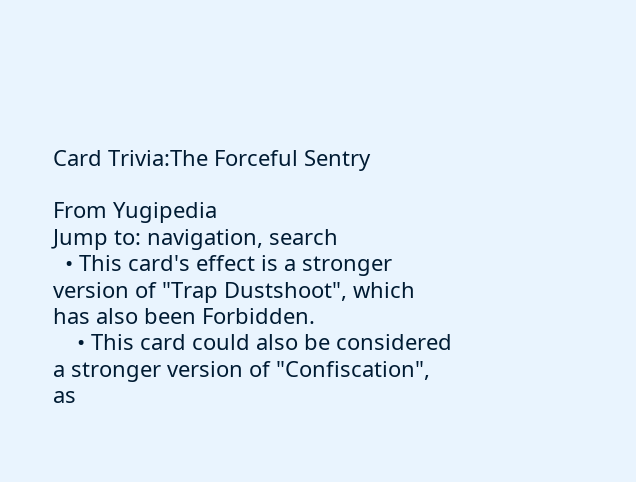Card Trivia:The Forceful Sentry

From Yugipedia
Jump to: navigation, search
  • This card's effect is a stronger version of "Trap Dustshoot", which has also been Forbidden.
    • This card could also be considered a stronger version of "Confiscation", as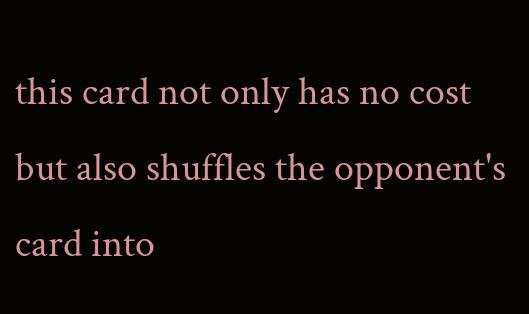this card not only has no cost but also shuffles the opponent's card into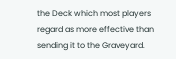the Deck which most players regard as more effective than sending it to the Graveyard.